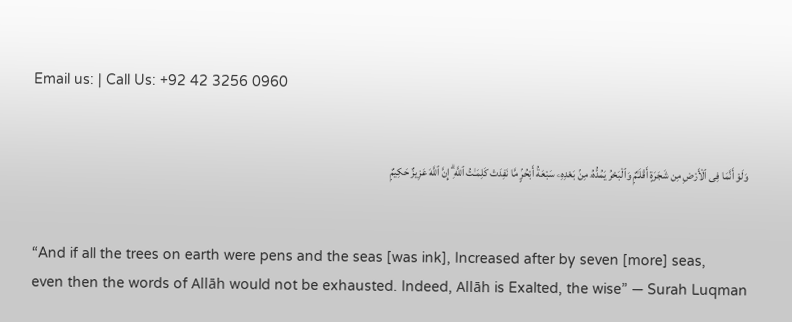Email us: | Call Us: +92 42 3256 0960


وَلَوْ أَنَّمَا فِى ٱلْأَرْضِ مِن شَجَرَةٍ أَقْلَـٰمٌۭ وَٱلْبَحْرُ يَمُدُّهُۥ مِنۢ بَعْدِهِۦ سَبْعَةُ أَبْحُرٍۢ مَّا نَفِدَتْ كَلِمَـٰتُ ٱللَّهِ ۗ إِنَّ ٱللَّهَ عَزِيزٌ حَكِيمٌۭ


“And if all the trees on earth were pens and the seas [was ink], Increased after by seven [more] seas,
even then the words of Allāh would not be exhausted. Indeed, Allāh is Exalted, the wise” — Surah Luqman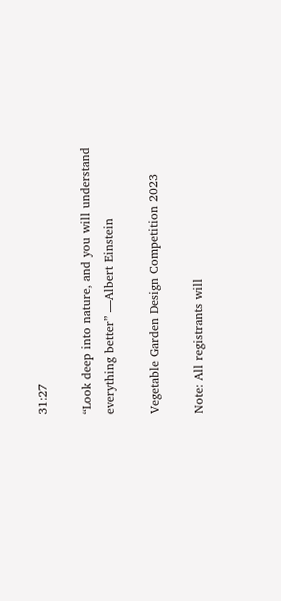31:27

“Look deep into nature, and you will understand everything better” —Albert Einstein

Vegetable Garden Design Competition 2023

Note: All registrants will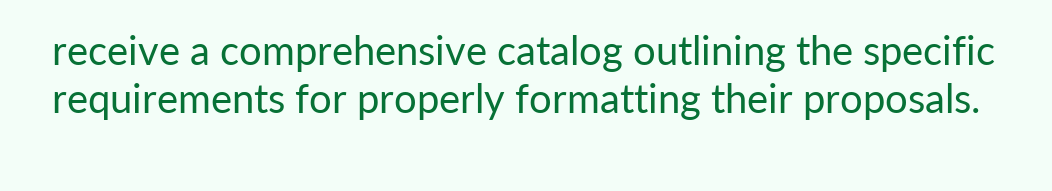receive a comprehensive catalog outlining the specific requirements for properly formatting their proposals.